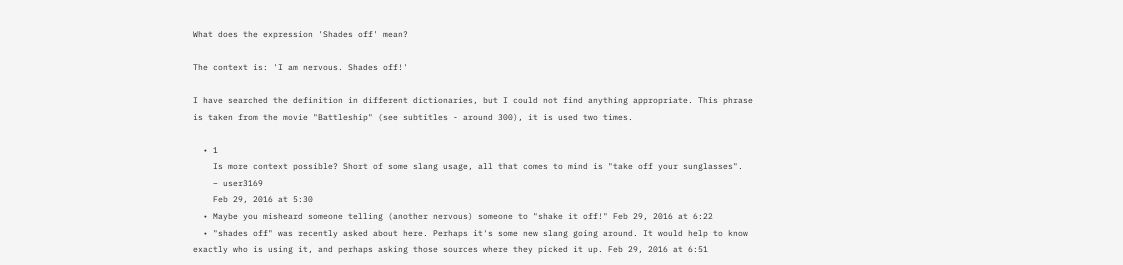What does the expression 'Shades off' mean?

The context is: 'I am nervous. Shades off!'

I have searched the definition in different dictionaries, but I could not find anything appropriate. This phrase is taken from the movie "Battleship" (see subtitles - around 300), it is used two times.

  • 1
    Is more context possible? Short of some slang usage, all that comes to mind is "take off your sunglasses".
    – user3169
    Feb 29, 2016 at 5:30
  • Maybe you misheard someone telling (another nervous) someone to "shake it off!" Feb 29, 2016 at 6:22
  • "shades off" was recently asked about here. Perhaps it's some new slang going around. It would help to know exactly who is using it, and perhaps asking those sources where they picked it up. Feb 29, 2016 at 6:51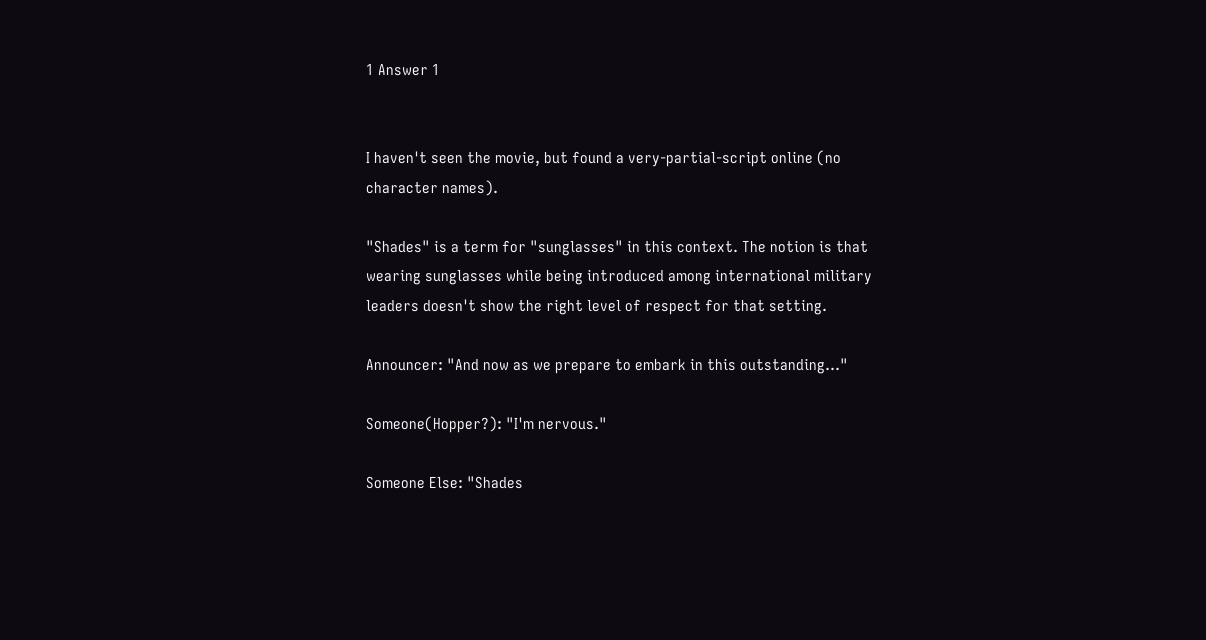1 Answer 1


I haven't seen the movie, but found a very-partial-script online (no character names).

"Shades" is a term for "sunglasses" in this context. The notion is that wearing sunglasses while being introduced among international military leaders doesn't show the right level of respect for that setting.

Announcer: "And now as we prepare to embark in this outstanding..."

Someone(Hopper?): "I'm nervous."

Someone Else: "Shades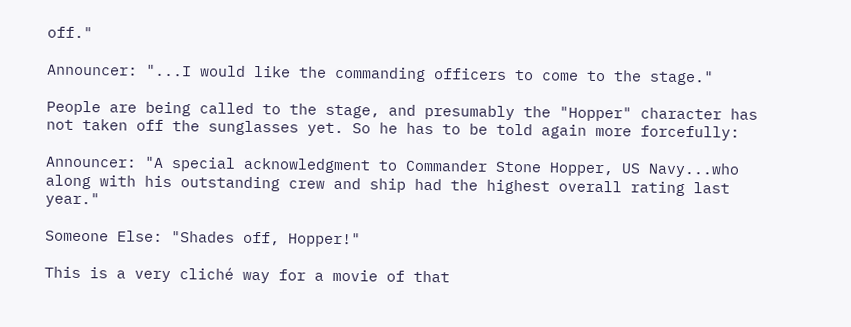off."

Announcer: "...I would like the commanding officers to come to the stage."

People are being called to the stage, and presumably the "Hopper" character has not taken off the sunglasses yet. So he has to be told again more forcefully:

Announcer: "A special acknowledgment to Commander Stone Hopper, US Navy...who along with his outstanding crew and ship had the highest overall rating last year."

Someone Else: "Shades off, Hopper!"

This is a very cliché way for a movie of that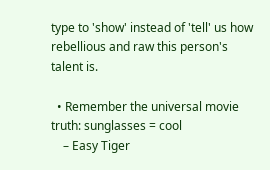type to 'show' instead of 'tell' us how rebellious and raw this person's talent is.

  • Remember the universal movie truth: sunglasses = cool
    – Easy Tiger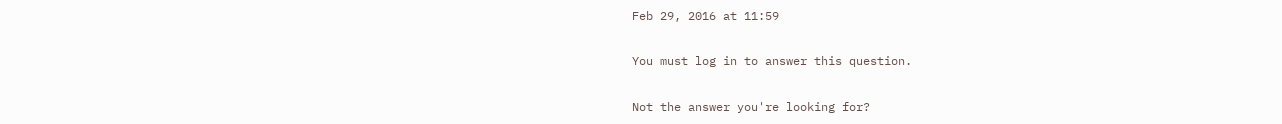Feb 29, 2016 at 11:59

You must log in to answer this question.

Not the answer you're looking for?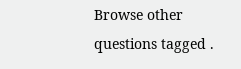Browse other questions tagged .